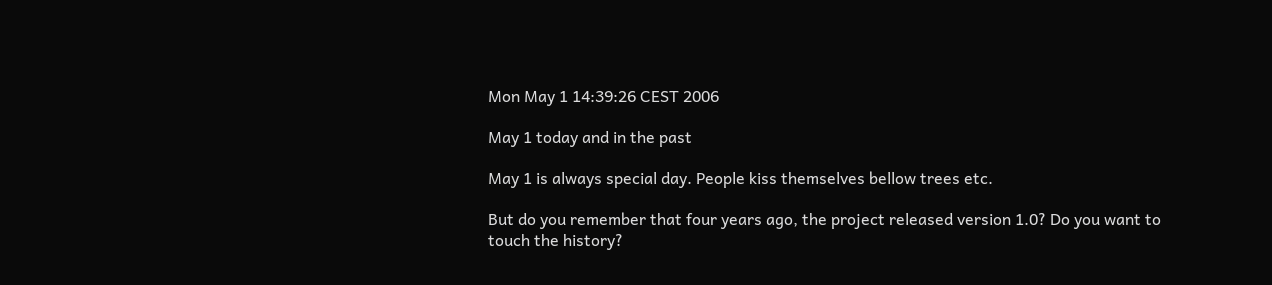Mon May 1 14:39:26 CEST 2006

May 1 today and in the past

May 1 is always special day. People kiss themselves bellow trees etc.

But do you remember that four years ago, the project released version 1.0? Do you want to touch the history?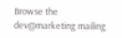Browse the dev@marketing mailing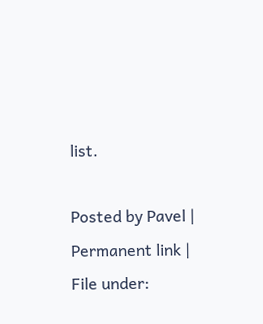list.

Posted by Pavel | Permanent link | File under: